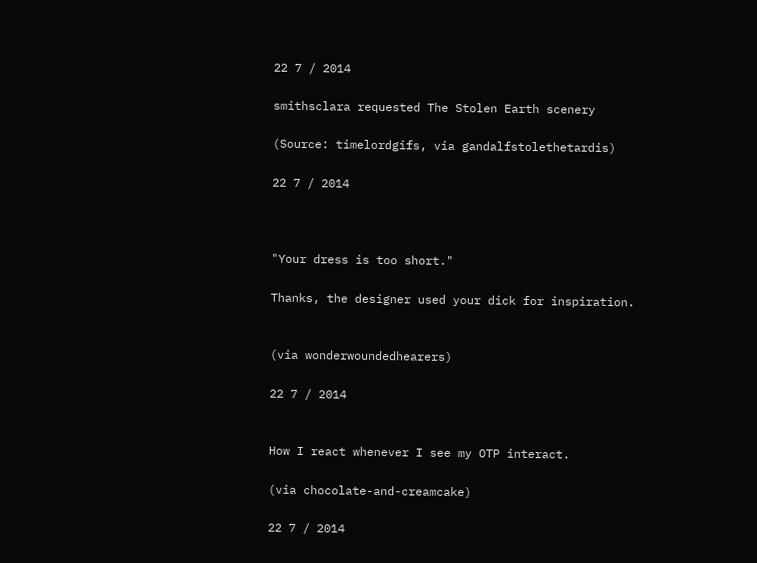22 7 / 2014

smithsclara requested The Stolen Earth scenery

(Source: timelordgifs, via gandalfstolethetardis)

22 7 / 2014



"Your dress is too short."

Thanks, the designer used your dick for inspiration.


(via wonderwoundedhearers)

22 7 / 2014


How I react whenever I see my OTP interact.

(via chocolate-and-creamcake)

22 7 / 2014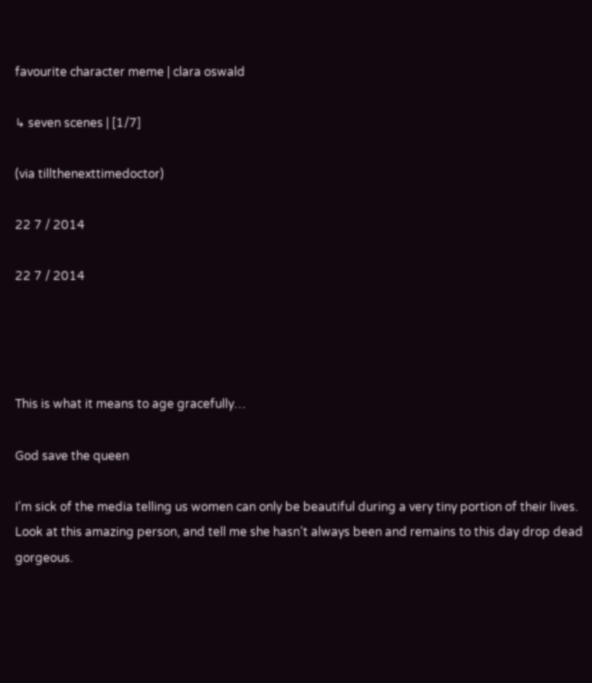favourite character meme | clara oswald

↳ seven scenes | [1/7]

(via tillthenexttimedoctor)

22 7 / 2014

22 7 / 2014




This is what it means to age gracefully…

God save the queen

I’m sick of the media telling us women can only be beautiful during a very tiny portion of their lives. Look at this amazing person, and tell me she hasn’t always been and remains to this day drop dead gorgeous.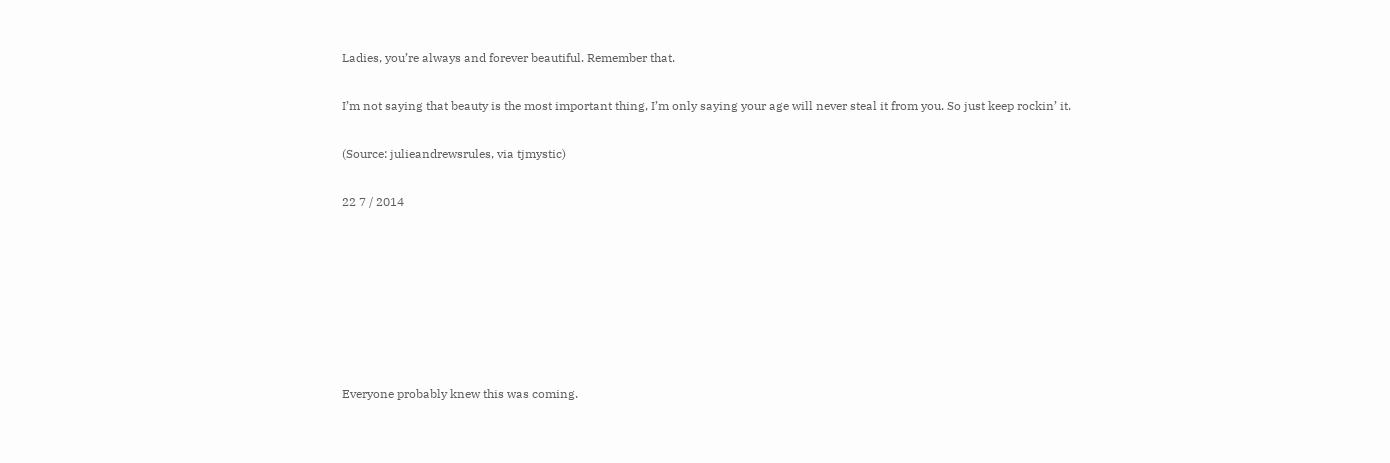Ladies, you’re always and forever beautiful. Remember that.

I’m not saying that beauty is the most important thing, I’m only saying your age will never steal it from you. So just keep rockin’ it.

(Source: julieandrewsrules, via tjmystic)

22 7 / 2014







Everyone probably knew this was coming.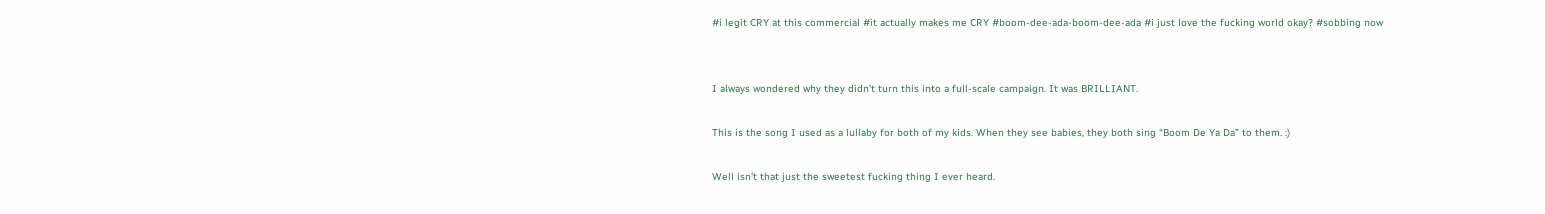#i legit CRY at this commercial #it actually makes me CRY #boom-dee-ada-boom-dee-ada #i just love the fucking world okay? #sobbing now


I always wondered why they didn’t turn this into a full-scale campaign. It was BRILLIANT.

This is the song I used as a lullaby for both of my kids. When they see babies, they both sing “Boom De Ya Da” to them. :)

Well isn’t that just the sweetest fucking thing I ever heard.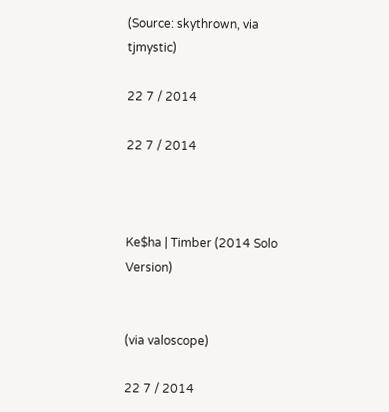(Source: skythrown, via tjmystic)

22 7 / 2014

22 7 / 2014



Ke$ha | Timber (2014 Solo Version)


(via valoscope)

22 7 / 2014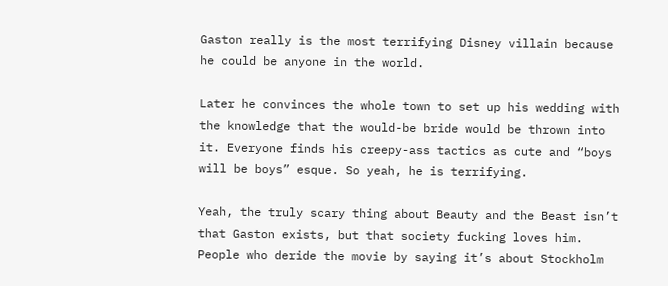Gaston really is the most terrifying Disney villain because he could be anyone in the world.

Later he convinces the whole town to set up his wedding with the knowledge that the would-be bride would be thrown into it. Everyone finds his creepy-ass tactics as cute and “boys will be boys” esque. So yeah, he is terrifying.

Yeah, the truly scary thing about Beauty and the Beast isn’t that Gaston exists, but that society fucking loves him. People who deride the movie by saying it’s about Stockholm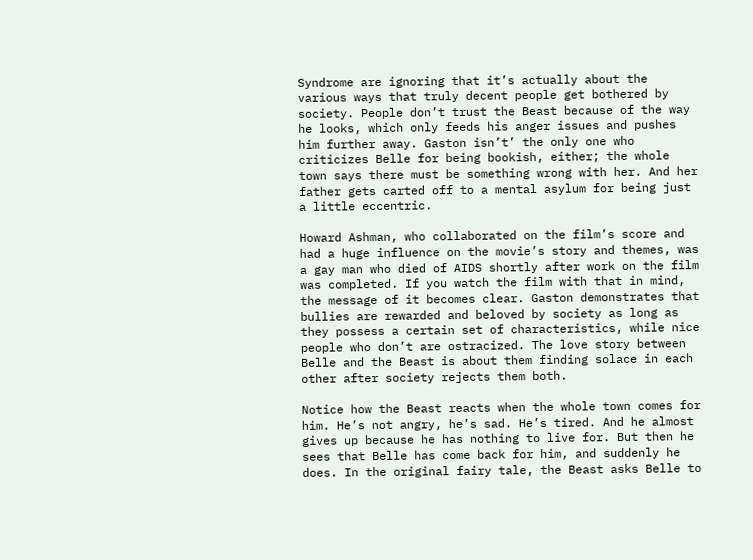Syndrome are ignoring that it’s actually about the various ways that truly decent people get bothered by society. People don’t trust the Beast because of the way he looks, which only feeds his anger issues and pushes him further away. Gaston isn’t’ the only one who criticizes Belle for being bookish, either; the whole town says there must be something wrong with her. And her father gets carted off to a mental asylum for being just a little eccentric.

Howard Ashman, who collaborated on the film’s score and had a huge influence on the movie’s story and themes, was a gay man who died of AIDS shortly after work on the film was completed. If you watch the film with that in mind, the message of it becomes clear. Gaston demonstrates that bullies are rewarded and beloved by society as long as they possess a certain set of characteristics, while nice people who don’t are ostracized. The love story between Belle and the Beast is about them finding solace in each other after society rejects them both.

Notice how the Beast reacts when the whole town comes for him. He’s not angry, he’s sad. He’s tired. And he almost gives up because he has nothing to live for. But then he sees that Belle has come back for him, and suddenly he does. In the original fairy tale, the Beast asks Belle to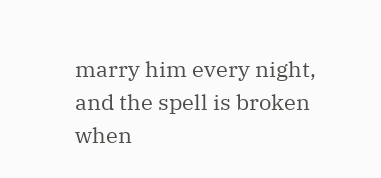marry him every night, and the spell is broken when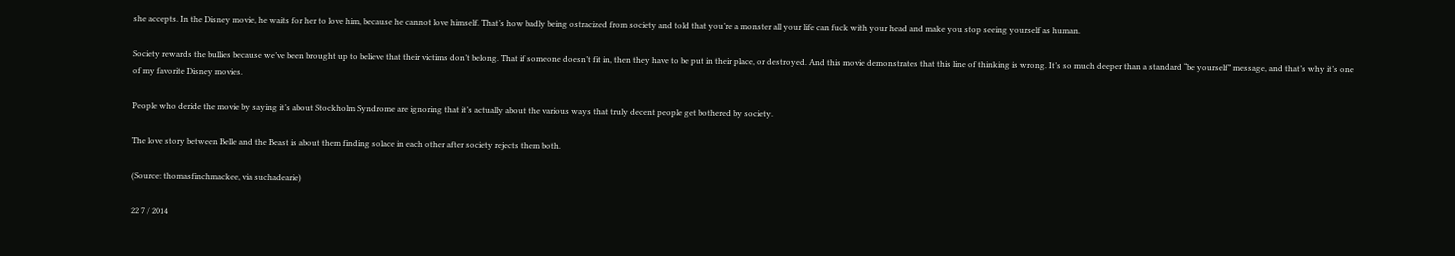she accepts. In the Disney movie, he waits for her to love him, because he cannot love himself. That’s how badly being ostracized from society and told that you’re a monster all your life can fuck with your head and make you stop seeing yourself as human.

Society rewards the bullies because we’ve been brought up to believe that their victims don’t belong. That if someone doesn’t fit in, then they have to be put in their place, or destroyed. And this movie demonstrates that this line of thinking is wrong. It’s so much deeper than a standard “be yourself” message, and that’s why it’s one of my favorite Disney movies.

People who deride the movie by saying it’s about Stockholm Syndrome are ignoring that it’s actually about the various ways that truly decent people get bothered by society.

The love story between Belle and the Beast is about them finding solace in each other after society rejects them both.

(Source: thomasfinchmackee, via suchadearie)

22 7 / 2014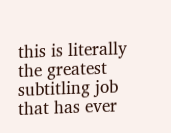this is literally the greatest subtitling job that has ever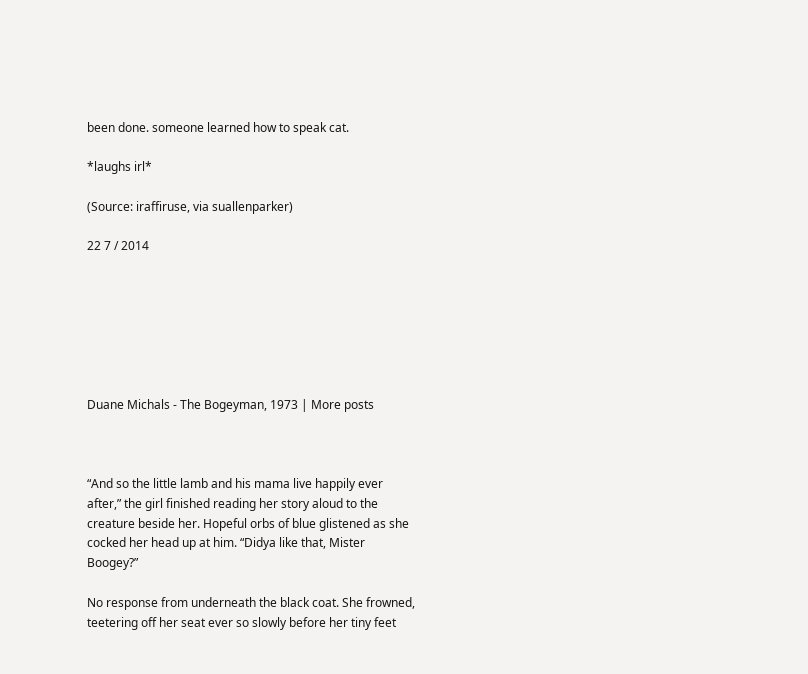been done. someone learned how to speak cat.

*laughs irl*

(Source: iraffiruse, via suallenparker)

22 7 / 2014







Duane Michals - The Bogeyman, 1973 | More posts



“And so the little lamb and his mama live happily ever after,” the girl finished reading her story aloud to the creature beside her. Hopeful orbs of blue glistened as she cocked her head up at him. “Didya like that, Mister Boogey?”

No response from underneath the black coat. She frowned, teetering off her seat ever so slowly before her tiny feet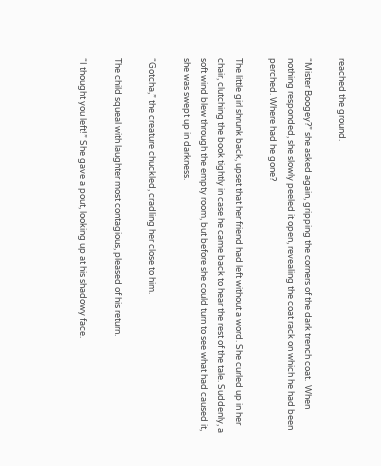reached the ground.

“Mister Boogey?” she asked again, gripping the corners of the dark trench coat.  When nothing responded, she slowly peeled it open, revealing the coat rack on which he had been perched. Where had he gone?

The little girl shrunk back, upset that her friend had left without a word. She curled up in her chair, clutching the book tightly in case he came back to hear the rest of the tale. Suddenly, a soft wind blew through the empty room, but before she could turn to see what had caused it, she was swept up in darkness.

“Gotcha,” the creature chuckled, cradling her close to him.

The child squeal with laughter most contagious, pleased of his return.

“I thought you left!” She gave a pout, looking up at his shadowy face.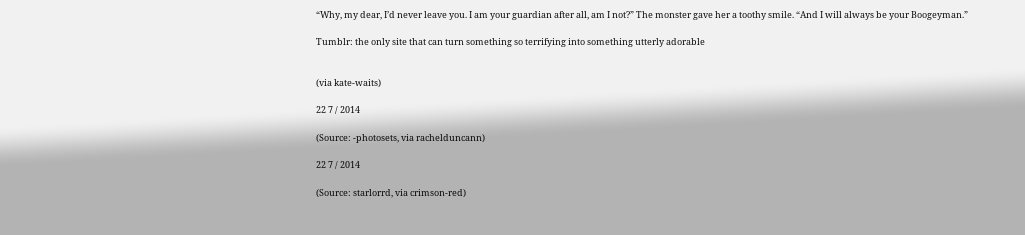“Why, my dear, I’d never leave you. I am your guardian after all, am I not?” The monster gave her a toothy smile. “And I will always be your Boogeyman.”

Tumblr: the only site that can turn something so terrifying into something utterly adorable


(via kate-waits)

22 7 / 2014

(Source: -photosets, via rachelduncann)

22 7 / 2014

(Source: starlorrd, via crimson-red)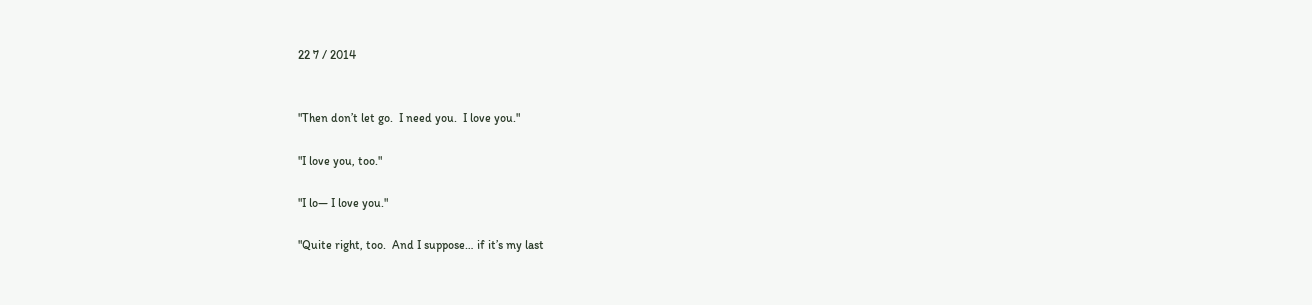22 7 / 2014


"Then don’t let go.  I need you.  I love you."

"I love you, too."

"I lo— I love you."

"Quite right, too.  And I suppose… if it’s my last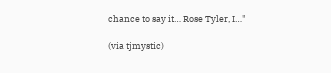chance to say it… Rose Tyler, I…"

(via tjmystic)